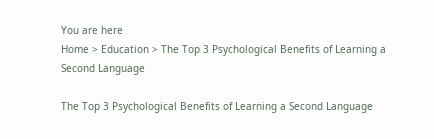You are here
Home > Education > The Top 3 Psychological Benefits of Learning a Second Language

The Top 3 Psychological Benefits of Learning a Second Language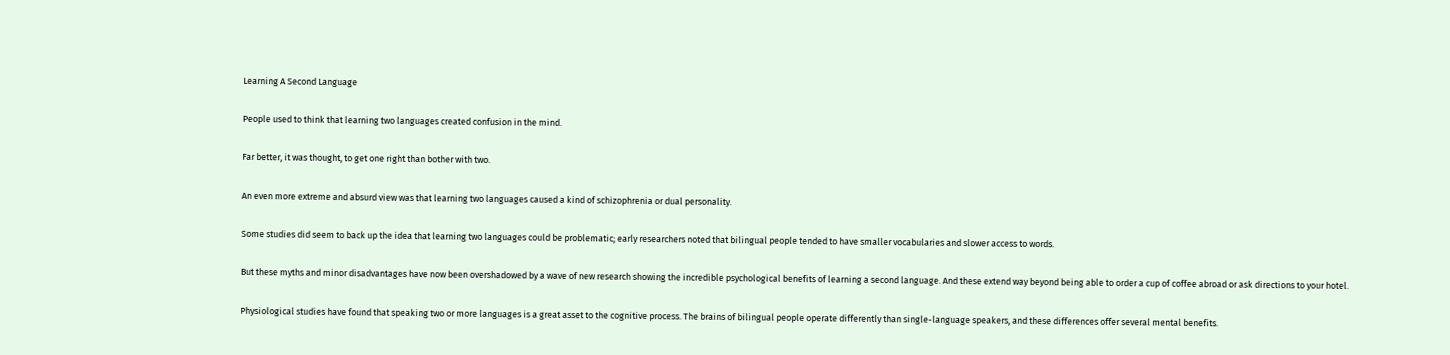Learning A Second Language

People used to think that learning two languages created confusion in the mind.

Far better, it was thought, to get one right than bother with two.

An even more extreme and absurd view was that learning two languages caused a kind of schizophrenia or dual personality.

Some studies did seem to back up the idea that learning two languages could be problematic; early researchers noted that bilingual people tended to have smaller vocabularies and slower access to words.

But these myths and minor disadvantages have now been overshadowed by a wave of new research showing the incredible psychological benefits of learning a second language. And these extend way beyond being able to order a cup of coffee abroad or ask directions to your hotel.

Physiological studies have found that speaking two or more languages is a great asset to the cognitive process. The brains of bilingual people operate differently than single-language speakers, and these differences offer several mental benefits.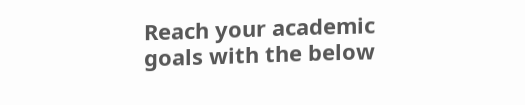Reach your academic goals with the below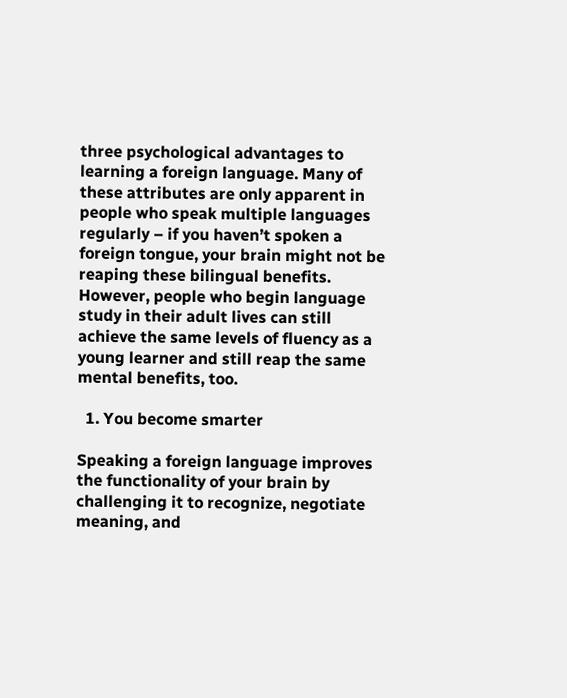three psychological advantages to learning a foreign language. Many of these attributes are only apparent in people who speak multiple languages regularly – if you haven’t spoken a foreign tongue, your brain might not be reaping these bilingual benefits. However, people who begin language study in their adult lives can still achieve the same levels of fluency as a young learner and still reap the same mental benefits, too.

  1. You become smarter

Speaking a foreign language improves the functionality of your brain by challenging it to recognize, negotiate meaning, and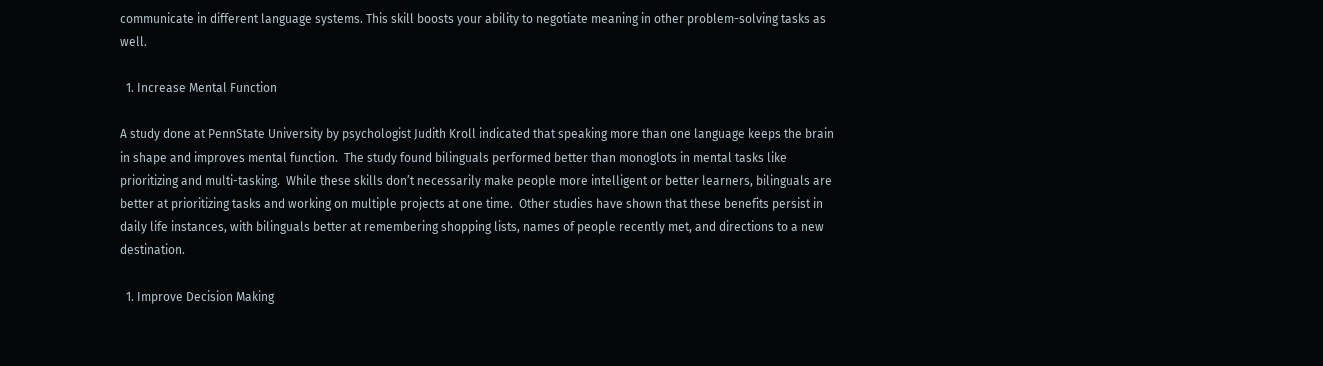communicate in different language systems. This skill boosts your ability to negotiate meaning in other problem-solving tasks as well.

  1. Increase Mental Function

A study done at PennState University by psychologist Judith Kroll indicated that speaking more than one language keeps the brain in shape and improves mental function.  The study found bilinguals performed better than monoglots in mental tasks like prioritizing and multi-tasking.  While these skills don’t necessarily make people more intelligent or better learners, bilinguals are better at prioritizing tasks and working on multiple projects at one time.  Other studies have shown that these benefits persist in daily life instances, with bilinguals better at remembering shopping lists, names of people recently met, and directions to a new destination.

  1. Improve Decision Making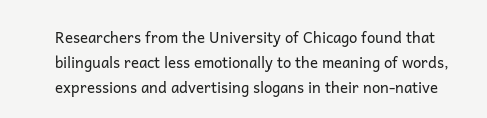Researchers from the University of Chicago found that bilinguals react less emotionally to the meaning of words, expressions and advertising slogans in their non-native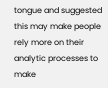tongue and suggested this may make people rely more on their analytic processes to make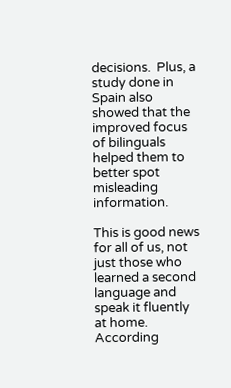decisions.  Plus, a study done in Spain also showed that the improved focus of bilinguals helped them to better spot misleading information.

This is good news for all of us, not just those who learned a second language and speak it fluently at home.  According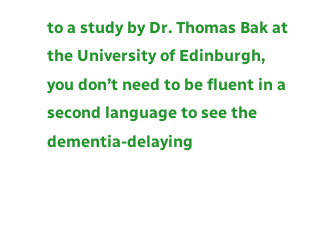to a study by Dr. Thomas Bak at the University of Edinburgh, you don’t need to be fluent in a second language to see the dementia-delaying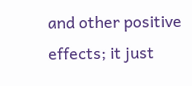and other positive effects; it just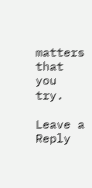matters that you try.

Leave a Reply